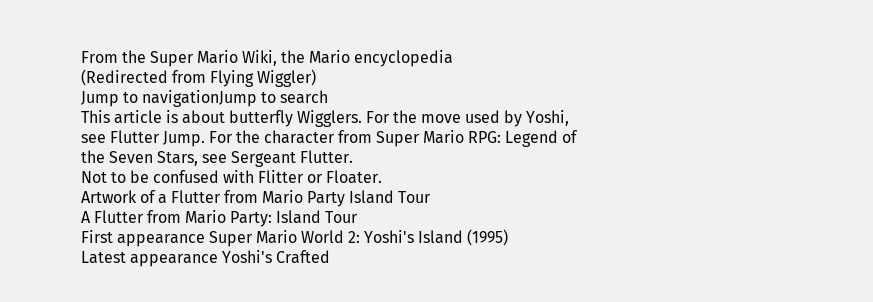From the Super Mario Wiki, the Mario encyclopedia
(Redirected from Flying Wiggler)
Jump to navigationJump to search
This article is about butterfly Wigglers. For the move used by Yoshi, see Flutter Jump. For the character from Super Mario RPG: Legend of the Seven Stars, see Sergeant Flutter.
Not to be confused with Flitter or Floater.
Artwork of a Flutter from Mario Party Island Tour
A Flutter from Mario Party: Island Tour
First appearance Super Mario World 2: Yoshi's Island (1995)
Latest appearance Yoshi's Crafted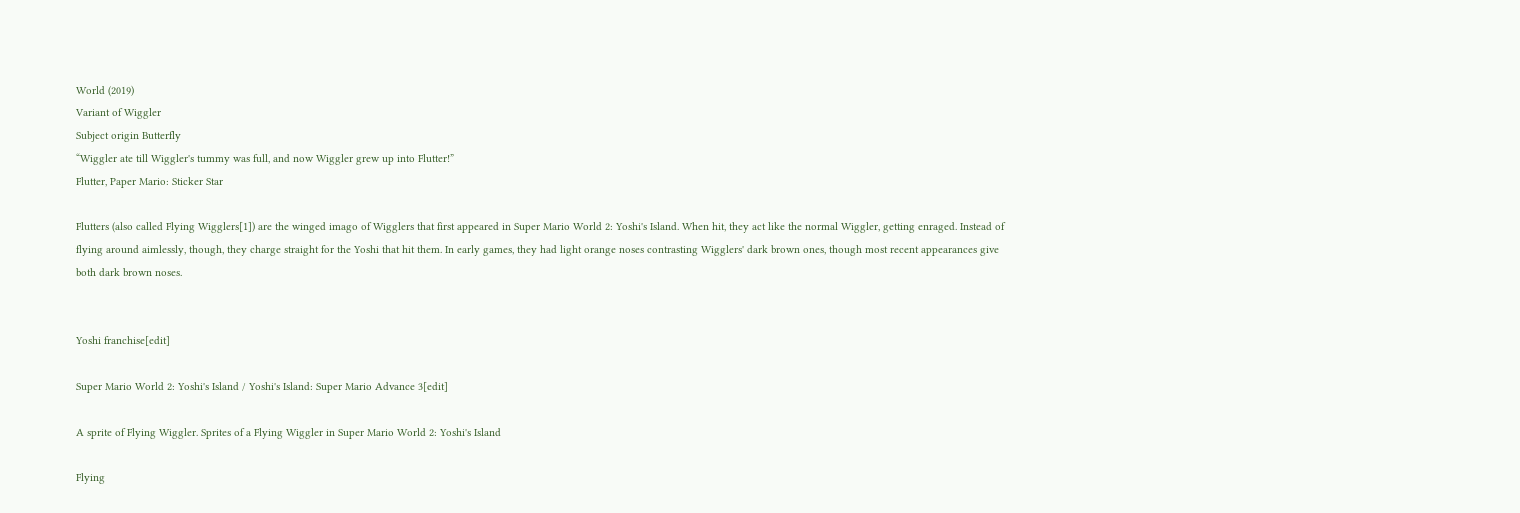World (2019)
Variant of Wiggler
Subject origin Butterfly
“Wiggler ate till Wiggler's tummy was full, and now Wiggler grew up into Flutter!”
Flutter, Paper Mario: Sticker Star

Flutters (also called Flying Wigglers[1]) are the winged imago of Wigglers that first appeared in Super Mario World 2: Yoshi's Island. When hit, they act like the normal Wiggler, getting enraged. Instead of flying around aimlessly, though, they charge straight for the Yoshi that hit them. In early games, they had light orange noses contrasting Wigglers' dark brown ones, though most recent appearances give both dark brown noses.


Yoshi franchise[edit]

Super Mario World 2: Yoshi's Island / Yoshi's Island: Super Mario Advance 3[edit]

A sprite of Flying Wiggler. Sprites of a Flying Wiggler in Super Mario World 2: Yoshi's Island

Flying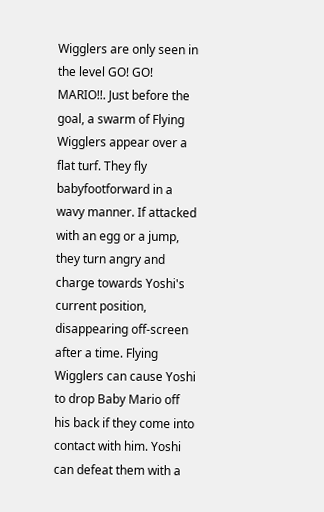Wigglers are only seen in the level GO! GO! MARIO!!. Just before the goal, a swarm of Flying Wigglers appear over a flat turf. They fly babyfootforward in a wavy manner. If attacked with an egg or a jump, they turn angry and charge towards Yoshi's current position, disappearing off-screen after a time. Flying Wigglers can cause Yoshi to drop Baby Mario off his back if they come into contact with him. Yoshi can defeat them with a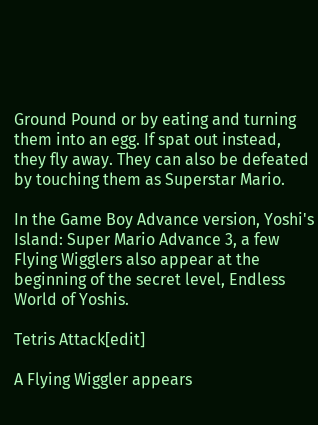Ground Pound or by eating and turning them into an egg. If spat out instead, they fly away. They can also be defeated by touching them as Superstar Mario.

In the Game Boy Advance version, Yoshi's Island: Super Mario Advance 3, a few Flying Wigglers also appear at the beginning of the secret level, Endless World of Yoshis.

Tetris Attack[edit]

A Flying Wiggler appears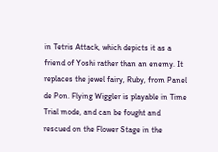in Tetris Attack, which depicts it as a friend of Yoshi rather than an enemy. It replaces the jewel fairy, Ruby, from Panel de Pon. Flying Wiggler is playable in Time Trial mode, and can be fought and rescued on the Flower Stage in the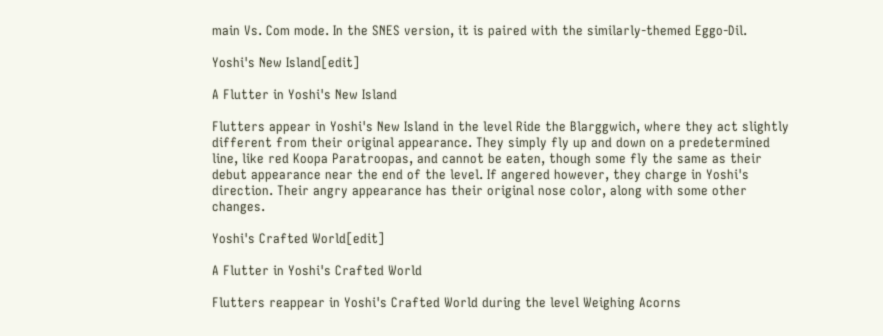main Vs. Com mode. In the SNES version, it is paired with the similarly-themed Eggo-Dil.

Yoshi's New Island[edit]

A Flutter in Yoshi's New Island

Flutters appear in Yoshi's New Island in the level Ride the Blarggwich, where they act slightly different from their original appearance. They simply fly up and down on a predetermined line, like red Koopa Paratroopas, and cannot be eaten, though some fly the same as their debut appearance near the end of the level. If angered however, they charge in Yoshi's direction. Their angry appearance has their original nose color, along with some other changes.

Yoshi's Crafted World[edit]

A Flutter in Yoshi's Crafted World

Flutters reappear in Yoshi's Crafted World during the level Weighing Acorns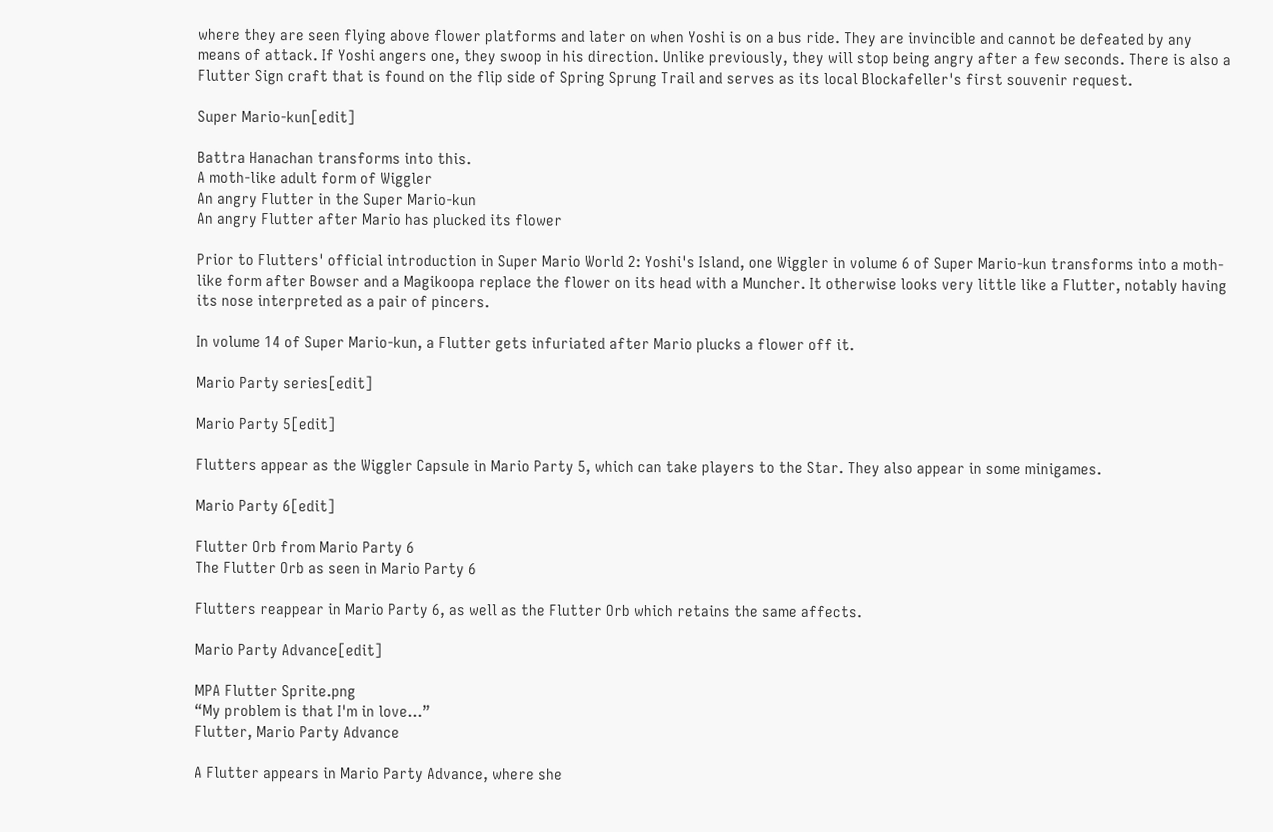where they are seen flying above flower platforms and later on when Yoshi is on a bus ride. They are invincible and cannot be defeated by any means of attack. If Yoshi angers one, they swoop in his direction. Unlike previously, they will stop being angry after a few seconds. There is also a Flutter Sign craft that is found on the flip side of Spring Sprung Trail and serves as its local Blockafeller's first souvenir request.

Super Mario-kun[edit]

Battra Hanachan transforms into this.
A moth-like adult form of Wiggler
An angry Flutter in the Super Mario-kun
An angry Flutter after Mario has plucked its flower

Prior to Flutters' official introduction in Super Mario World 2: Yoshi's Island, one Wiggler in volume 6 of Super Mario-kun transforms into a moth-like form after Bowser and a Magikoopa replace the flower on its head with a Muncher. It otherwise looks very little like a Flutter, notably having its nose interpreted as a pair of pincers.

In volume 14 of Super Mario-kun, a Flutter gets infuriated after Mario plucks a flower off it.

Mario Party series[edit]

Mario Party 5[edit]

Flutters appear as the Wiggler Capsule in Mario Party 5, which can take players to the Star. They also appear in some minigames.

Mario Party 6[edit]

Flutter Orb from Mario Party 6
The Flutter Orb as seen in Mario Party 6

Flutters reappear in Mario Party 6, as well as the Flutter Orb which retains the same affects.

Mario Party Advance[edit]

MPA Flutter Sprite.png
“My problem is that I'm in love...”
Flutter, Mario Party Advance

A Flutter appears in Mario Party Advance, where she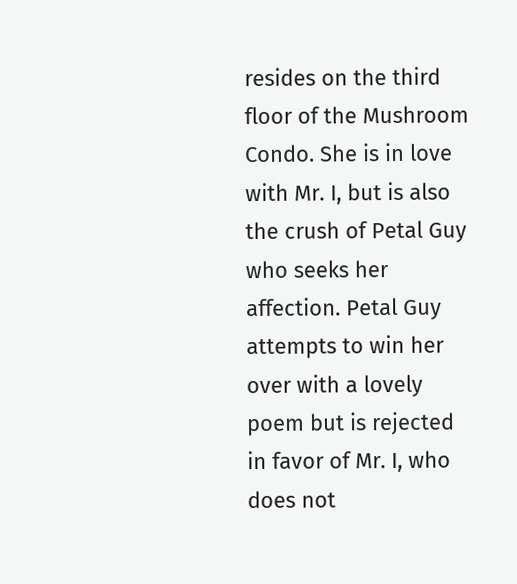resides on the third floor of the Mushroom Condo. She is in love with Mr. I, but is also the crush of Petal Guy who seeks her affection. Petal Guy attempts to win her over with a lovely poem but is rejected in favor of Mr. I, who does not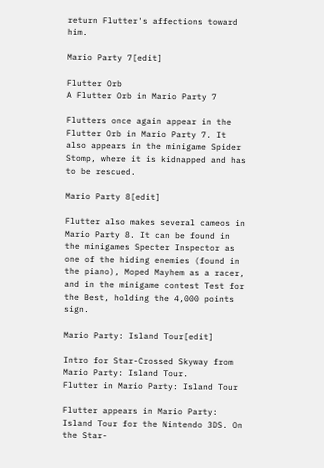return Flutter's affections toward him.

Mario Party 7[edit]

Flutter Orb
A Flutter Orb in Mario Party 7

Flutters once again appear in the Flutter Orb in Mario Party 7. It also appears in the minigame Spider Stomp, where it is kidnapped and has to be rescued.

Mario Party 8[edit]

Flutter also makes several cameos in Mario Party 8. It can be found in the minigames Specter Inspector as one of the hiding enemies (found in the piano), Moped Mayhem as a racer, and in the minigame contest Test for the Best, holding the 4,000 points sign.

Mario Party: Island Tour[edit]

Intro for Star-Crossed Skyway from Mario Party: Island Tour.
Flutter in Mario Party: Island Tour

Flutter appears in Mario Party: Island Tour for the Nintendo 3DS. On the Star-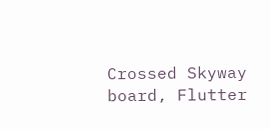Crossed Skyway board, Flutter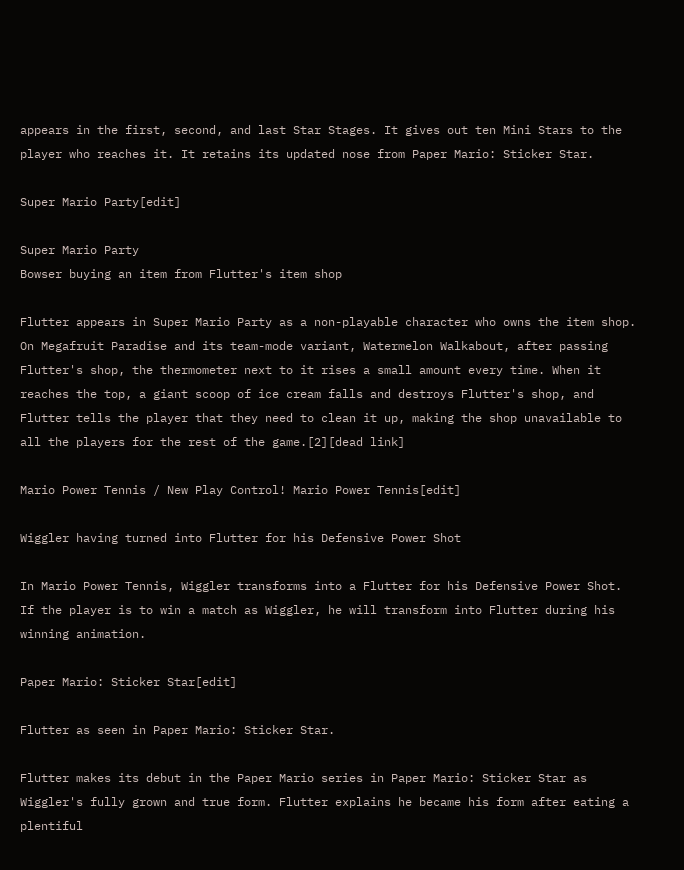appears in the first, second, and last Star Stages. It gives out ten Mini Stars to the player who reaches it. It retains its updated nose from Paper Mario: Sticker Star.

Super Mario Party[edit]

Super Mario Party
Bowser buying an item from Flutter's item shop

Flutter appears in Super Mario Party as a non-playable character who owns the item shop. On Megafruit Paradise and its team-mode variant, Watermelon Walkabout, after passing Flutter's shop, the thermometer next to it rises a small amount every time. When it reaches the top, a giant scoop of ice cream falls and destroys Flutter's shop, and Flutter tells the player that they need to clean it up, making the shop unavailable to all the players for the rest of the game.[2][dead link]

Mario Power Tennis / New Play Control! Mario Power Tennis[edit]

Wiggler having turned into Flutter for his Defensive Power Shot

In Mario Power Tennis, Wiggler transforms into a Flutter for his Defensive Power Shot. If the player is to win a match as Wiggler, he will transform into Flutter during his winning animation.

Paper Mario: Sticker Star[edit]

Flutter as seen in Paper Mario: Sticker Star.

Flutter makes its debut in the Paper Mario series in Paper Mario: Sticker Star as Wiggler's fully grown and true form. Flutter explains he became his form after eating a plentiful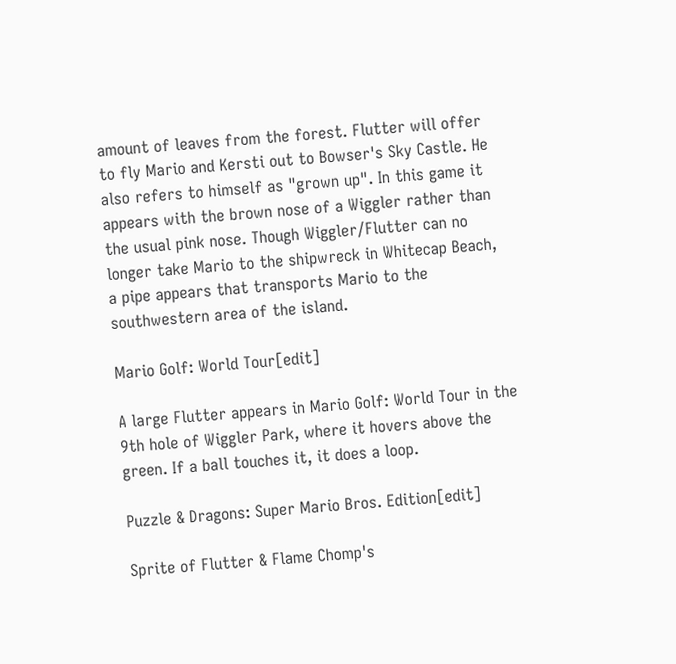amount of leaves from the forest. Flutter will offer to fly Mario and Kersti out to Bowser's Sky Castle. He also refers to himself as "grown up". In this game it appears with the brown nose of a Wiggler rather than the usual pink nose. Though Wiggler/Flutter can no longer take Mario to the shipwreck in Whitecap Beach, a pipe appears that transports Mario to the southwestern area of the island.

Mario Golf: World Tour[edit]

A large Flutter appears in Mario Golf: World Tour in the 9th hole of Wiggler Park, where it hovers above the green. If a ball touches it, it does a loop.

Puzzle & Dragons: Super Mario Bros. Edition[edit]

Sprite of Flutter & Flame Chomp's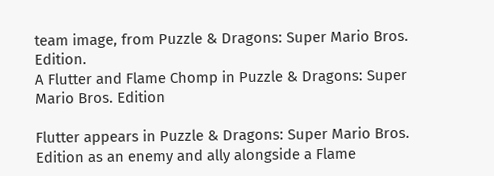team image, from Puzzle & Dragons: Super Mario Bros. Edition.
A Flutter and Flame Chomp in Puzzle & Dragons: Super Mario Bros. Edition

Flutter appears in Puzzle & Dragons: Super Mario Bros. Edition as an enemy and ally alongside a Flame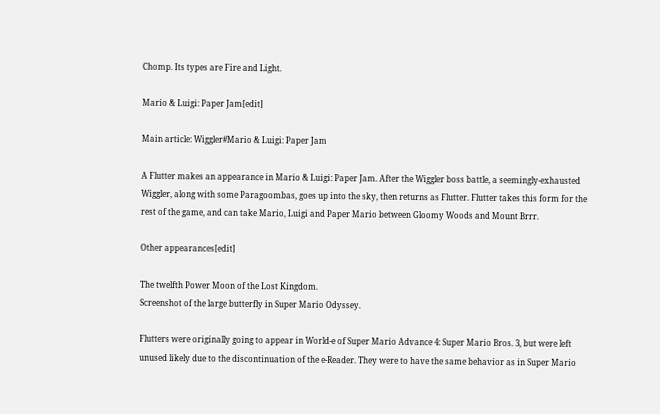Chomp. Its types are Fire and Light.

Mario & Luigi: Paper Jam[edit]

Main article: Wiggler#Mario & Luigi: Paper Jam

A Flutter makes an appearance in Mario & Luigi: Paper Jam. After the Wiggler boss battle, a seemingly-exhausted Wiggler, along with some Paragoombas, goes up into the sky, then returns as Flutter. Flutter takes this form for the rest of the game, and can take Mario, Luigi and Paper Mario between Gloomy Woods and Mount Brrr.

Other appearances[edit]

The twelfth Power Moon of the Lost Kingdom.
Screenshot of the large butterfly in Super Mario Odyssey.

Flutters were originally going to appear in World-e of Super Mario Advance 4: Super Mario Bros. 3, but were left unused likely due to the discontinuation of the e-Reader. They were to have the same behavior as in Super Mario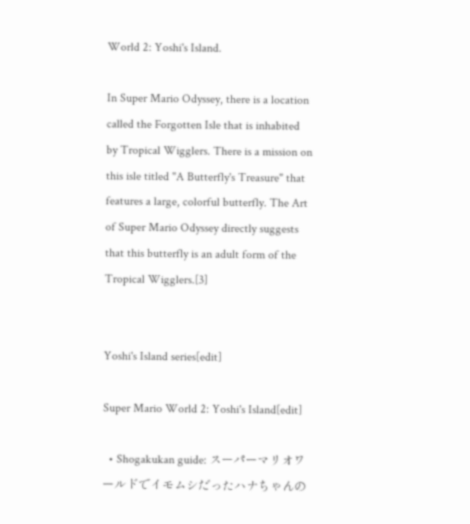World 2: Yoshi's Island.

In Super Mario Odyssey, there is a location called the Forgotten Isle that is inhabited by Tropical Wigglers. There is a mission on this isle titled "A Butterfly's Treasure" that features a large, colorful butterfly. The Art of Super Mario Odyssey directly suggests that this butterfly is an adult form of the Tropical Wigglers.[3]


Yoshi's Island series[edit]

Super Mario World 2: Yoshi's Island[edit]

  • Shogakukan guide: スーパーマリオワールドでイモムシだったハナちゃんの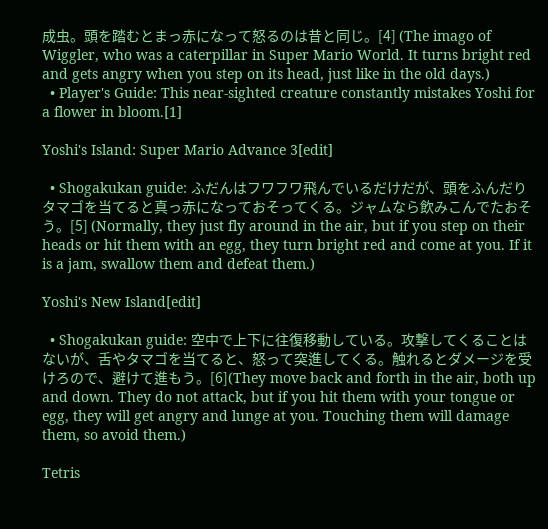成虫。頭を踏むとまっ赤になって怒るのは昔と同じ。[4] (The imago of Wiggler, who was a caterpillar in Super Mario World. It turns bright red and gets angry when you step on its head, just like in the old days.)
  • Player's Guide: This near-sighted creature constantly mistakes Yoshi for a flower in bloom.[1]

Yoshi's Island: Super Mario Advance 3[edit]

  • Shogakukan guide: ふだんはフワフワ飛んでいるだけだが、頭をふんだりタマゴを当てると真っ赤になっておそってくる。ジャムなら飲みこんでたおそう。[5] (Normally, they just fly around in the air, but if you step on their heads or hit them with an egg, they turn bright red and come at you. If it is a jam, swallow them and defeat them.)

Yoshi's New Island[edit]

  • Shogakukan guide: 空中で上下に往復移動している。攻撃してくることはないが、舌やタマゴを当てると、怒って突進してくる。触れるとダメージを受けろので、避けて進もう。[6](They move back and forth in the air, both up and down. They do not attack, but if you hit them with your tongue or egg, they will get angry and lunge at you. Touching them will damage them, so avoid them.)

Tetris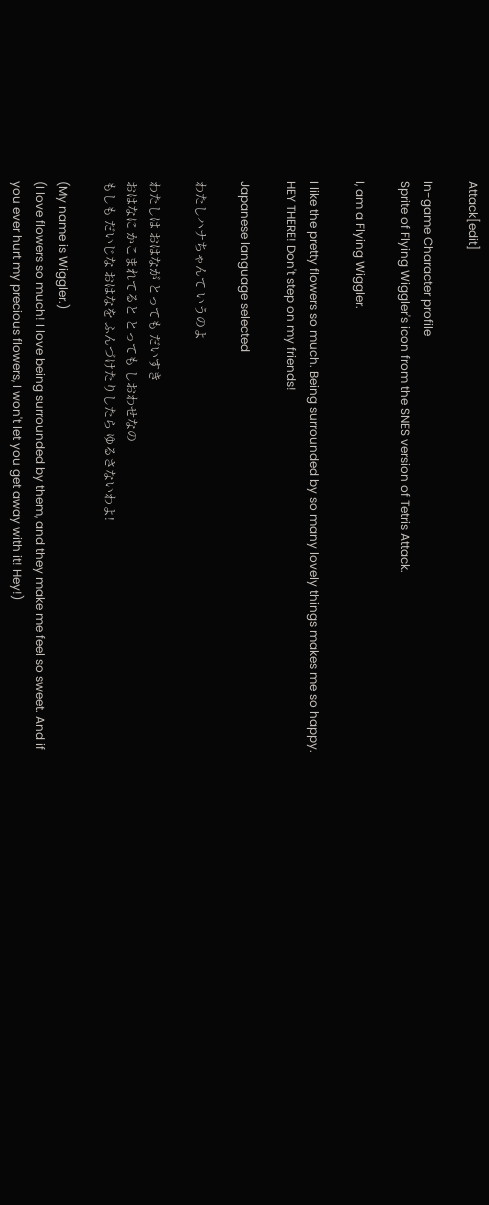Attack[edit]

In-game Character profile
Sprite of Flying Wiggler's icon from the SNES version of Tetris Attack.

I, am a Flying Wiggler.

I like the pretty flowers so much. Being surrounded by so many lovely things makes me so happy. HEY THERE! Don't step on my friends!

Japanese language selected

わたしハナちゃんて いうのよ

わたしは おはなが とっても だいすき
おはなに かこまれてると とっても しおわせなの
もしも だいじな おはなを ふんづけたりしたら ゆるさないわよ!

(My name is Wiggler.)
(I love flowers so much! I love being surrounded by them, and they make me feel so sweet. And if you ever hurt my precious flowers, I won't let you get away with it! Hey!)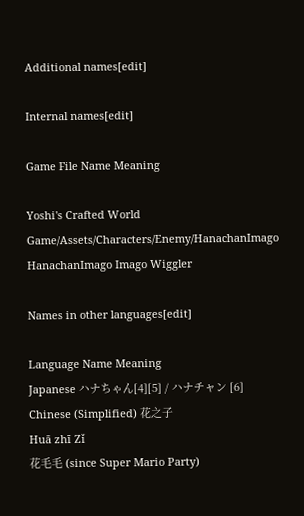Additional names[edit]

Internal names[edit]

Game File Name Meaning

Yoshi's Crafted World Game/Assets/Characters/Enemy/HanachanImago HanachanImago Imago Wiggler

Names in other languages[edit]

Language Name Meaning
Japanese ハナちゃん[4][5] / ハナチャン [6]
Chinese (Simplified) 花之子
Huā zhī Zǐ
花毛毛 (since Super Mario Party)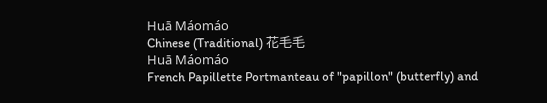Huā Máomáo
Chinese (Traditional) 花毛毛
Huā Máomáo
French Papillette Portmanteau of "papillon" (butterfly) and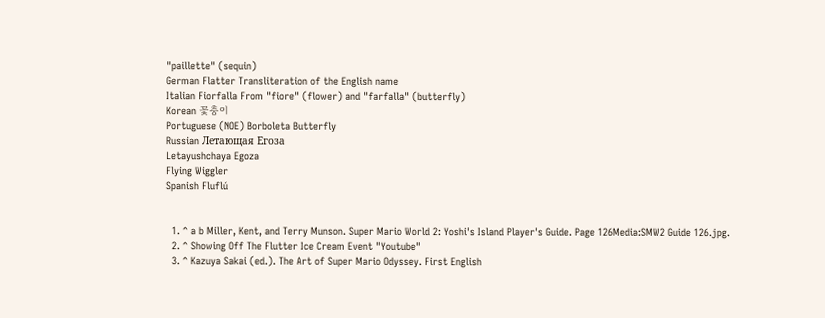"paillette" (sequin)
German Flatter Transliteration of the English name
Italian Fiorfalla From "fiore" (flower) and "farfalla" (butterfly)
Korean 꽃충이
Portuguese (NOE) Borboleta Butterfly
Russian Летающая Егоза
Letayushchaya Egoza
Flying Wiggler
Spanish Fluflú


  1. ^ a b Miller, Kent, and Terry Munson. Super Mario World 2: Yoshi's Island Player's Guide. Page 126Media:SMW2 Guide 126.jpg.
  2. ^ Showing Off The Flutter Ice Cream Event "Youtube"
  3. ^ Kazuya Sakai (ed.). The Art of Super Mario Odyssey. First English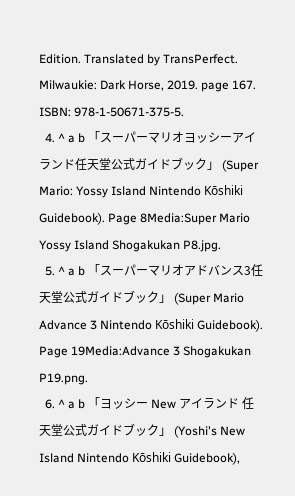Edition. Translated by TransPerfect. Milwaukie: Dark Horse, 2019. page 167. ISBN: 978-1-50671-375-5.
  4. ^ a b 「スーパーマリオヨッシーアイランド任天堂公式ガイドブック」 (Super Mario: Yossy Island Nintendo Kōshiki Guidebook). Page 8Media:Super Mario Yossy Island Shogakukan P8.jpg.
  5. ^ a b 「スーパーマリオアドバンス3任天堂公式ガイドブック」 (Super Mario Advance 3 Nintendo Kōshiki Guidebook). Page 19Media:Advance 3 Shogakukan P19.png.
  6. ^ a b 「ヨッシー New アイランド 任天堂公式ガイドブック」 (Yoshi's New Island Nintendo Kōshiki Guidebook),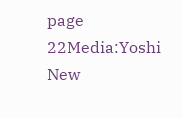page 22Media:Yoshi New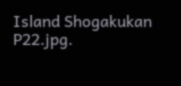Island Shogakukan P22.jpg.